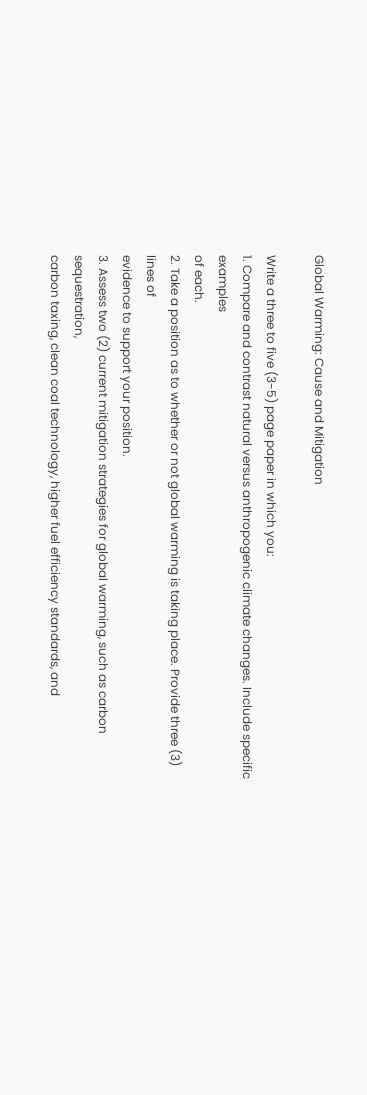Global Warming: Cause and Mitigation

Write a three to five (3-5) page paper in which you:
1. Compare and contrast natural versus anthropogenic climate changes. Include specific examples
of each.
2. Take a position as to whether or not global warming is taking place. Provide three (3) lines of
evidence to support your position.
3. Assess two (2) current mitigation strategies for global warming, such as carbon sequestration,
carbon taxing, clean coal technology, higher fuel efficiency standards, and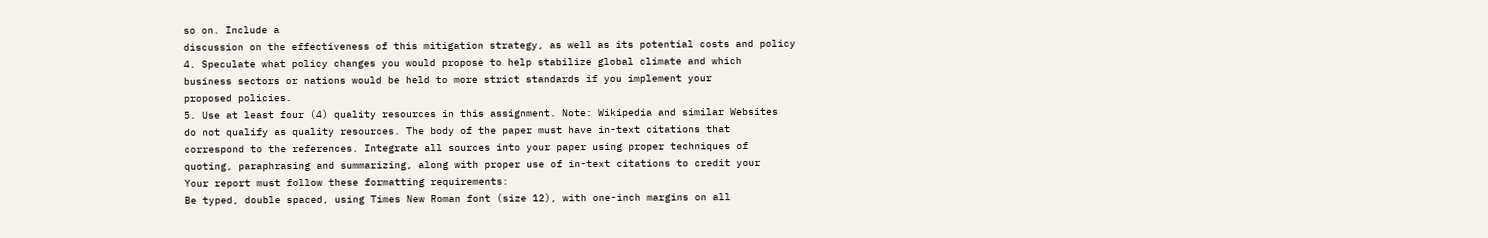so on. Include a
discussion on the effectiveness of this mitigation strategy, as well as its potential costs and policy
4. Speculate what policy changes you would propose to help stabilize global climate and which
business sectors or nations would be held to more strict standards if you implement your
proposed policies.
5. Use at least four (4) quality resources in this assignment. Note: Wikipedia and similar Websites
do not qualify as quality resources. The body of the paper must have in-text citations that
correspond to the references. Integrate all sources into your paper using proper techniques of
quoting, paraphrasing and summarizing, along with proper use of in-text citations to credit your
Your report must follow these formatting requirements:
Be typed, double spaced, using Times New Roman font (size 12), with one-inch margins on all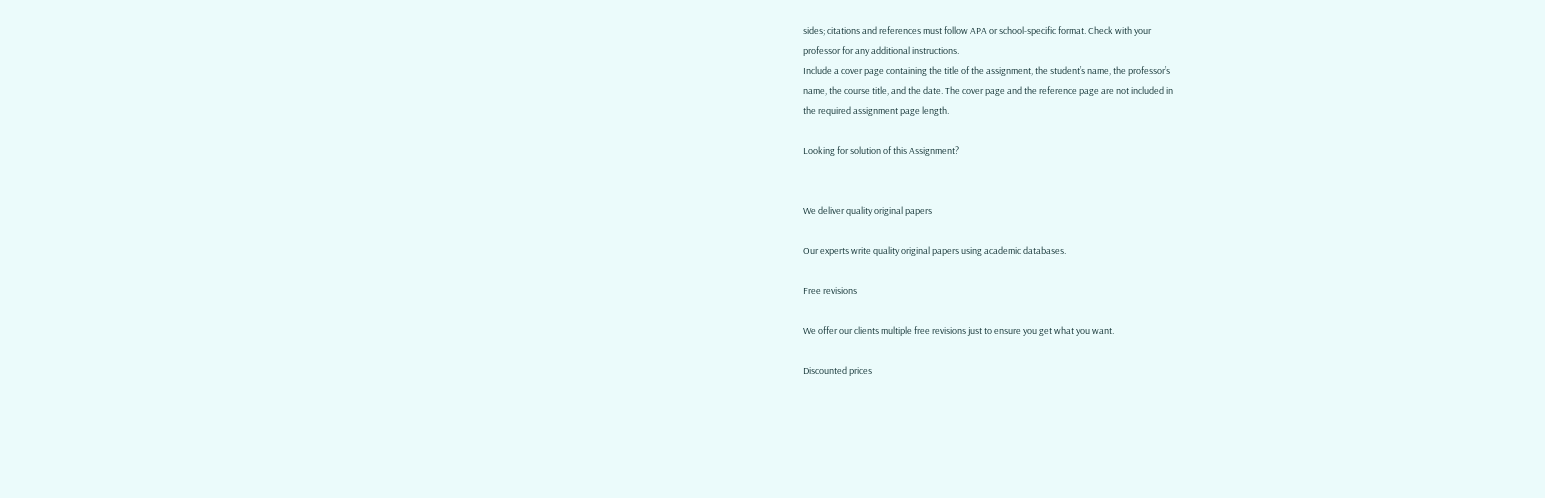sides; citations and references must follow APA or school-specific format. Check with your
professor for any additional instructions.
Include a cover page containing the title of the assignment, the student’s name, the professor’s
name, the course title, and the date. The cover page and the reference page are not included in
the required assignment page length.

Looking for solution of this Assignment?


We deliver quality original papers

Our experts write quality original papers using academic databases.

Free revisions

We offer our clients multiple free revisions just to ensure you get what you want.

Discounted prices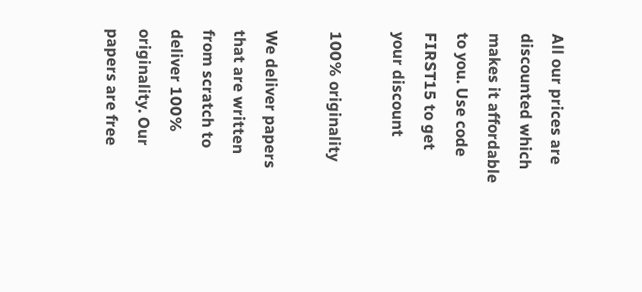All our prices are discounted which makes it affordable to you. Use code FIRST15 to get your discount

100% originality

We deliver papers that are written from scratch to deliver 100% originality. Our papers are free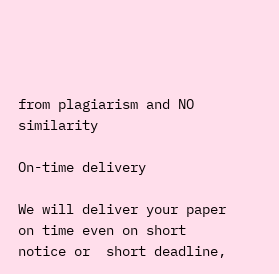from plagiarism and NO similarity

On-time delivery

We will deliver your paper on time even on short notice or  short deadline,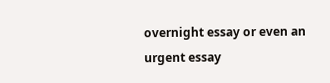overnight essay or even an urgent essay